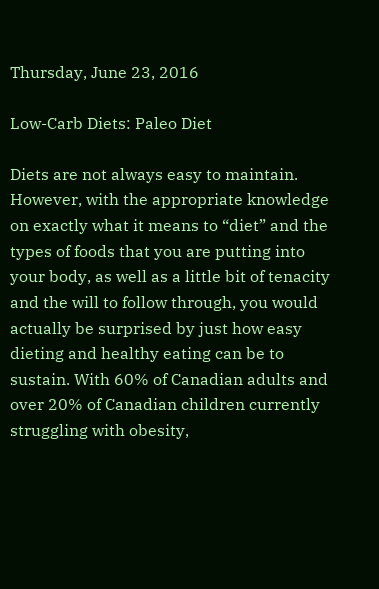Thursday, June 23, 2016

Low-Carb Diets: Paleo Diet

Diets are not always easy to maintain. However, with the appropriate knowledge on exactly what it means to “diet” and the types of foods that you are putting into your body, as well as a little bit of tenacity and the will to follow through, you would actually be surprised by just how easy dieting and healthy eating can be to sustain. With 60% of Canadian adults and over 20% of Canadian children currently struggling with obesity,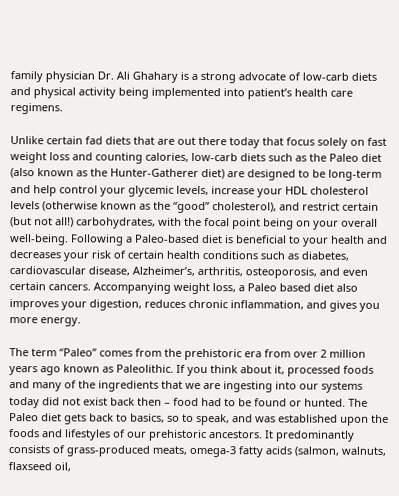family physician Dr. Ali Ghahary is a strong advocate of low-carb diets and physical activity being implemented into patient’s health care regimens.

Unlike certain fad diets that are out there today that focus solely on fast weight loss and counting calories, low-carb diets such as the Paleo diet (also known as the Hunter-Gatherer diet) are designed to be long-term and help control your glycemic levels, increase your HDL cholesterol levels (otherwise known as the “good” cholesterol), and restrict certain (but not all!) carbohydrates, with the focal point being on your overall well-being. Following a Paleo-based diet is beneficial to your health and decreases your risk of certain health conditions such as diabetes, cardiovascular disease, Alzheimer’s, arthritis, osteoporosis, and even certain cancers. Accompanying weight loss, a Paleo based diet also improves your digestion, reduces chronic inflammation, and gives you more energy.

The term “Paleo” comes from the prehistoric era from over 2 million years ago known as Paleolithic. If you think about it, processed foods and many of the ingredients that we are ingesting into our systems today did not exist back then – food had to be found or hunted. The Paleo diet gets back to basics, so to speak, and was established upon the foods and lifestyles of our prehistoric ancestors. It predominantly consists of grass-produced meats, omega-3 fatty acids (salmon, walnuts, flaxseed oil,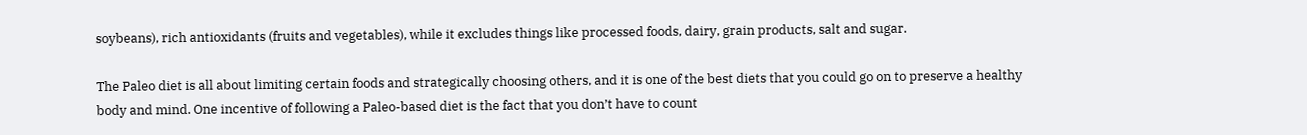soybeans), rich antioxidants (fruits and vegetables), while it excludes things like processed foods, dairy, grain products, salt and sugar.

The Paleo diet is all about limiting certain foods and strategically choosing others, and it is one of the best diets that you could go on to preserve a healthy body and mind. One incentive of following a Paleo-based diet is the fact that you don’t have to count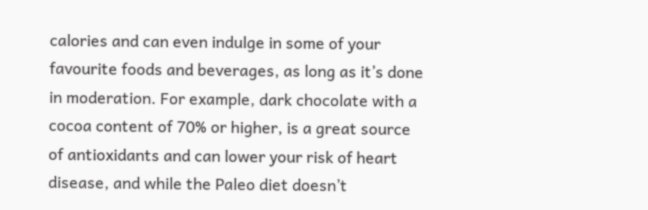calories and can even indulge in some of your favourite foods and beverages, as long as it’s done in moderation. For example, dark chocolate with a cocoa content of 70% or higher, is a great source of antioxidants and can lower your risk of heart disease, and while the Paleo diet doesn’t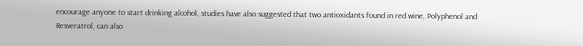encourage anyone to start drinking alcohol, studies have also suggested that two antioxidants found in red wine, Polyphenol and Resveratrol, can also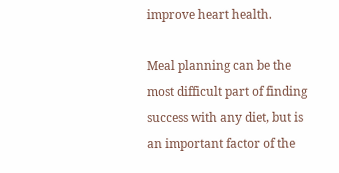improve heart health.

Meal planning can be the most difficult part of finding success with any diet, but is an important factor of the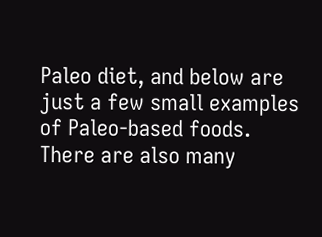Paleo diet, and below are just a few small examples of Paleo-based foods. There are also many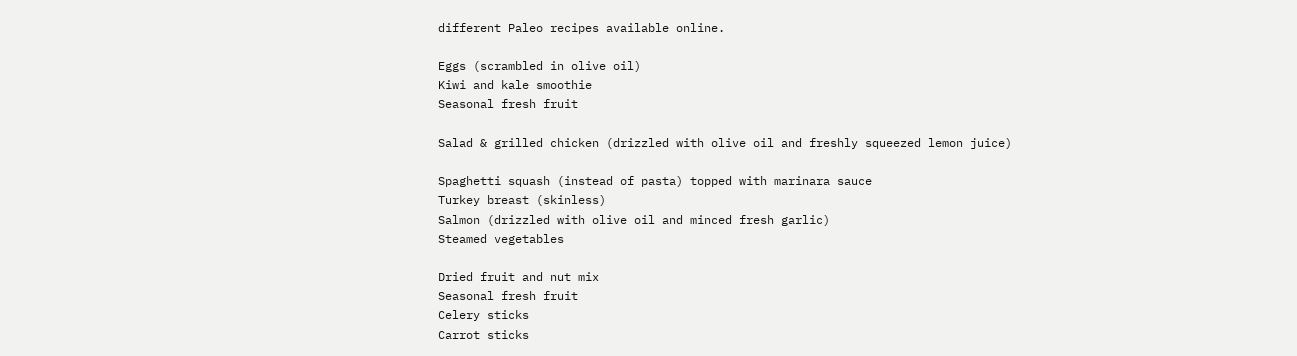different Paleo recipes available online.

Eggs (scrambled in olive oil)
Kiwi and kale smoothie
Seasonal fresh fruit

Salad & grilled chicken (drizzled with olive oil and freshly squeezed lemon juice)

Spaghetti squash (instead of pasta) topped with marinara sauce
Turkey breast (skinless)
Salmon (drizzled with olive oil and minced fresh garlic)
Steamed vegetables

Dried fruit and nut mix
Seasonal fresh fruit
Celery sticks
Carrot sticks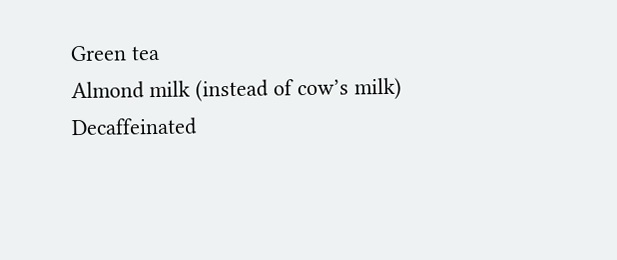Green tea
Almond milk (instead of cow’s milk)
Decaffeinated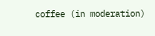coffee (in moderation)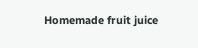Homemade fruit juice